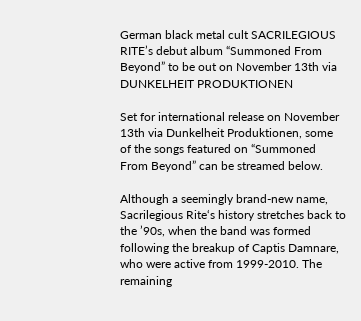German black metal cult SACRILEGIOUS RITE’s debut album “Summoned From Beyond” to be out on November 13th via DUNKELHEIT PRODUKTIONEN

Set for international release on November 13th via Dunkelheit Produktionen, some of the songs featured on “Summoned From Beyond” can be streamed below.

Although a seemingly brand-new name, Sacrilegious Rite‘s history stretches back to the ’90s, when the band was formed following the breakup of Captis Damnare, who were active from 1999-2010. The remaining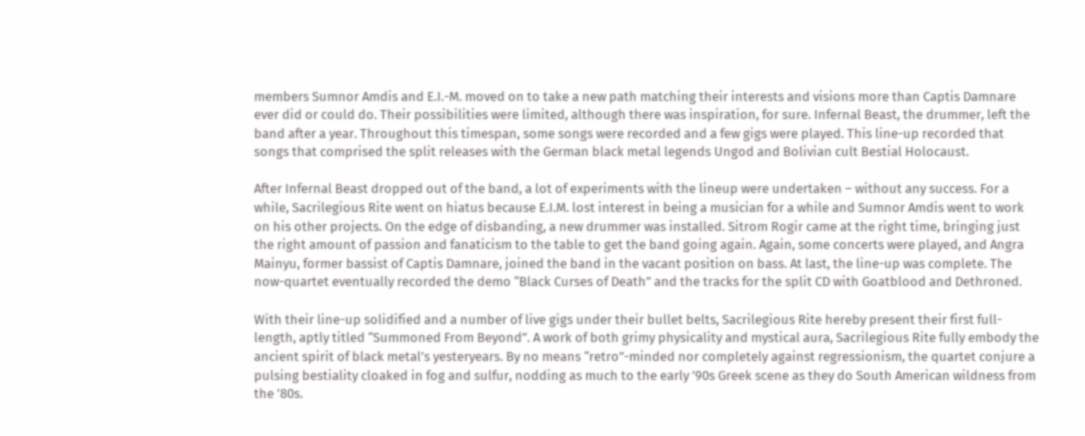members Sumnor Amdis and E.I.-M. moved on to take a new path matching their interests and visions more than Captis Damnare ever did or could do. Their possibilities were limited, although there was inspiration, for sure. Infernal Beast, the drummer, left the band after a year. Throughout this timespan, some songs were recorded and a few gigs were played. This line-up recorded that songs that comprised the split releases with the German black metal legends Ungod and Bolivian cult Bestial Holocaust.

After Infernal Beast dropped out of the band, a lot of experiments with the lineup were undertaken – without any success. For a while, Sacrilegious Rite went on hiatus because E.I.M. lost interest in being a musician for a while and Sumnor Amdis went to work on his other projects. On the edge of disbanding, a new drummer was installed. Sitrom Rogir came at the right time, bringing just the right amount of passion and fanaticism to the table to get the band going again. Again, some concerts were played, and Angra Mainyu, former bassist of Captis Damnare, joined the band in the vacant position on bass. At last, the line-up was complete. The now-quartet eventually recorded the demo “Black Curses of Death” and the tracks for the split CD with Goatblood and Dethroned.

With their line-up solidified and a number of live gigs under their bullet belts, Sacrilegious Rite hereby present their first full-length, aptly titled “Summoned From Beyond”. A work of both grimy physicality and mystical aura, Sacrilegious Rite fully embody the ancient spirit of black metal’s yesteryears. By no means “retro”-minded nor completely against regressionism, the quartet conjure a pulsing bestiality cloaked in fog and sulfur, nodding as much to the early ’90s Greek scene as they do South American wildness from the ’80s.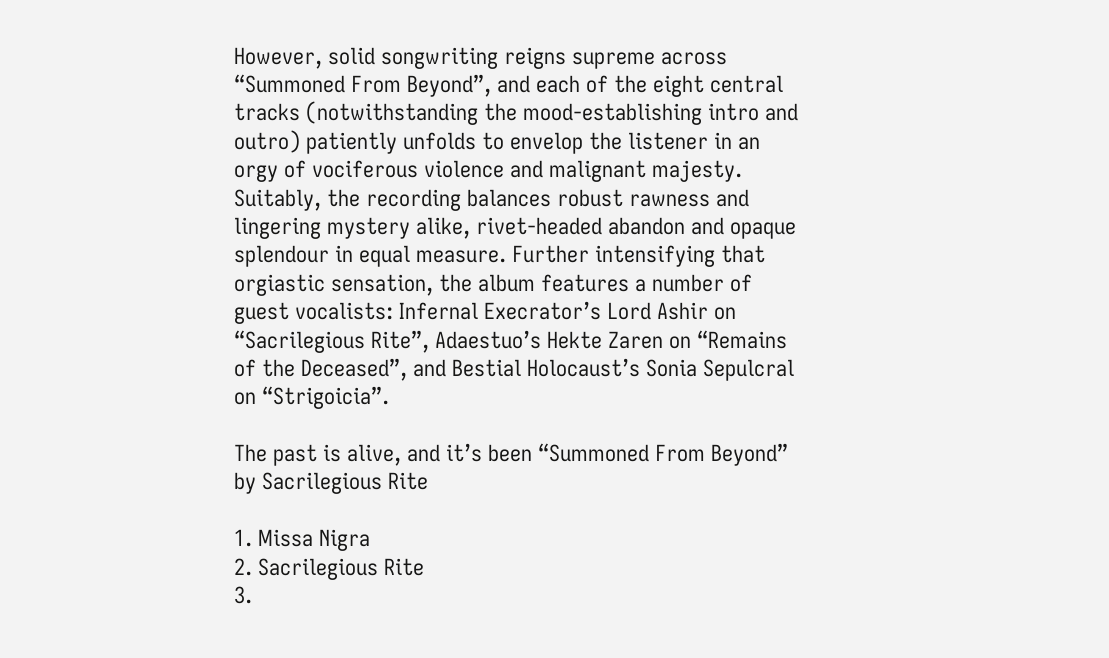However, solid songwriting reigns supreme across “Summoned From Beyond”, and each of the eight central tracks (notwithstanding the mood-establishing intro and outro) patiently unfolds to envelop the listener in an orgy of vociferous violence and malignant majesty. Suitably, the recording balances robust rawness and lingering mystery alike, rivet-headed abandon and opaque splendour in equal measure. Further intensifying that orgiastic sensation, the album features a number of guest vocalists: Infernal Execrator’s Lord Ashir on “Sacrilegious Rite”, Adaestuo’s Hekte Zaren on “Remains of the Deceased”, and Bestial Holocaust’s Sonia Sepulcral on “Strigoicia”.

The past is alive, and it’s been “Summoned From Beyond” by Sacrilegious Rite

1. Missa Nigra
2. Sacrilegious Rite
3.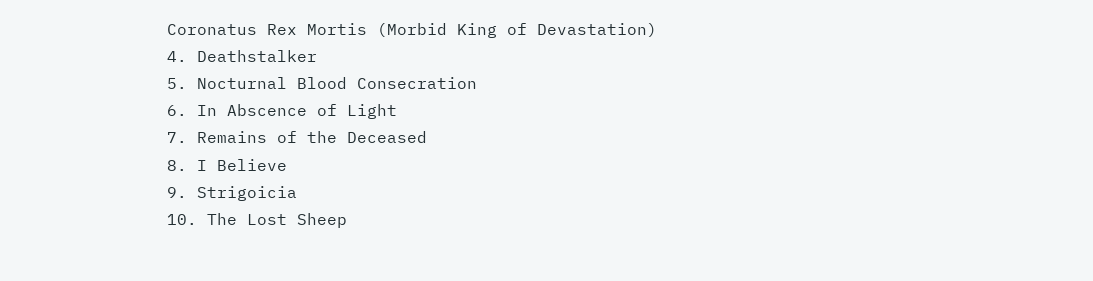Coronatus Rex Mortis (Morbid King of Devastation)
4. Deathstalker
5. Nocturnal Blood Consecration
6. In Abscence of Light
7. Remains of the Deceased
8. I Believe
9. Strigoicia
10. The Lost Sheep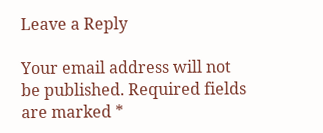Leave a Reply

Your email address will not be published. Required fields are marked *